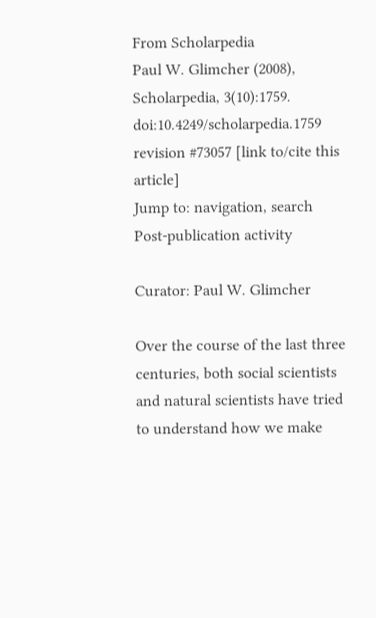From Scholarpedia
Paul W. Glimcher (2008), Scholarpedia, 3(10):1759. doi:10.4249/scholarpedia.1759 revision #73057 [link to/cite this article]
Jump to: navigation, search
Post-publication activity

Curator: Paul W. Glimcher

Over the course of the last three centuries, both social scientists and natural scientists have tried to understand how we make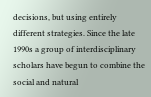decisions, but using entirely different strategies. Since the late 1990s a group of interdisciplinary scholars have begun to combine the social and natural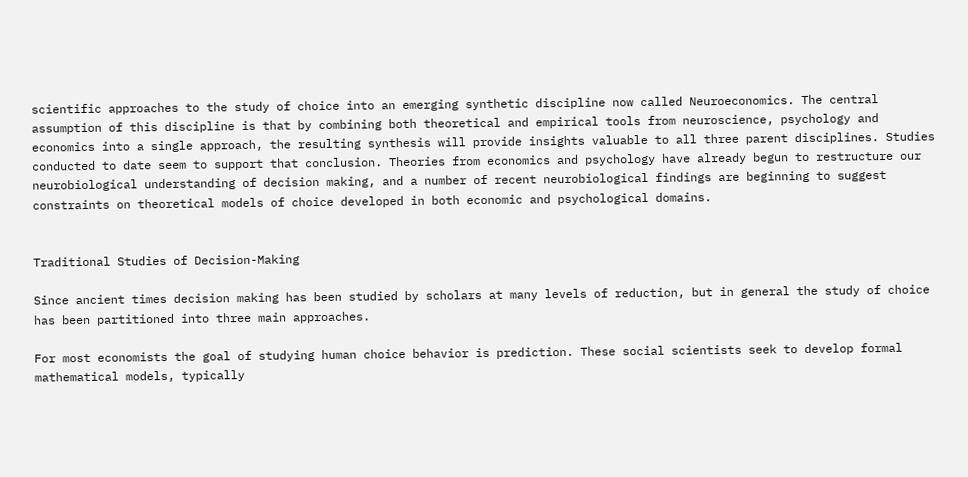scientific approaches to the study of choice into an emerging synthetic discipline now called Neuroeconomics. The central assumption of this discipline is that by combining both theoretical and empirical tools from neuroscience, psychology and economics into a single approach, the resulting synthesis will provide insights valuable to all three parent disciplines. Studies conducted to date seem to support that conclusion. Theories from economics and psychology have already begun to restructure our neurobiological understanding of decision making, and a number of recent neurobiological findings are beginning to suggest constraints on theoretical models of choice developed in both economic and psychological domains.


Traditional Studies of Decision-Making

Since ancient times decision making has been studied by scholars at many levels of reduction, but in general the study of choice has been partitioned into three main approaches.

For most economists the goal of studying human choice behavior is prediction. These social scientists seek to develop formal mathematical models, typically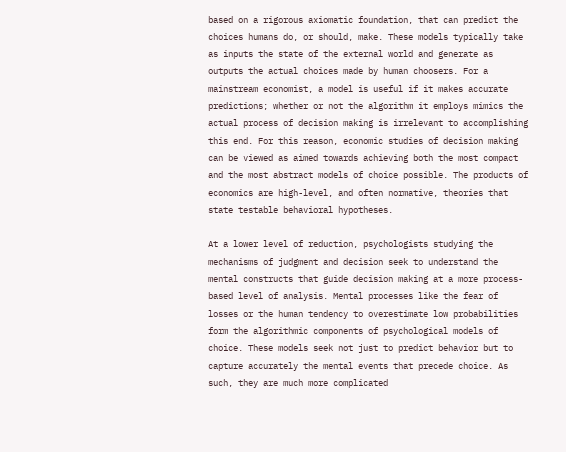based on a rigorous axiomatic foundation, that can predict the choices humans do, or should, make. These models typically take as inputs the state of the external world and generate as outputs the actual choices made by human choosers. For a mainstream economist, a model is useful if it makes accurate predictions; whether or not the algorithm it employs mimics the actual process of decision making is irrelevant to accomplishing this end. For this reason, economic studies of decision making can be viewed as aimed towards achieving both the most compact and the most abstract models of choice possible. The products of economics are high-level, and often normative, theories that state testable behavioral hypotheses.

At a lower level of reduction, psychologists studying the mechanisms of judgment and decision seek to understand the mental constructs that guide decision making at a more process-based level of analysis. Mental processes like the fear of losses or the human tendency to overestimate low probabilities form the algorithmic components of psychological models of choice. These models seek not just to predict behavior but to capture accurately the mental events that precede choice. As such, they are much more complicated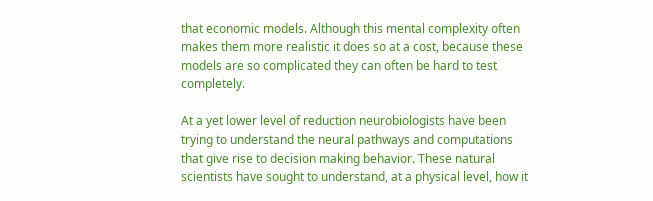that economic models. Although this mental complexity often makes them more realistic it does so at a cost, because these models are so complicated they can often be hard to test completely.

At a yet lower level of reduction neurobiologists have been trying to understand the neural pathways and computations that give rise to decision making behavior. These natural scientists have sought to understand, at a physical level, how it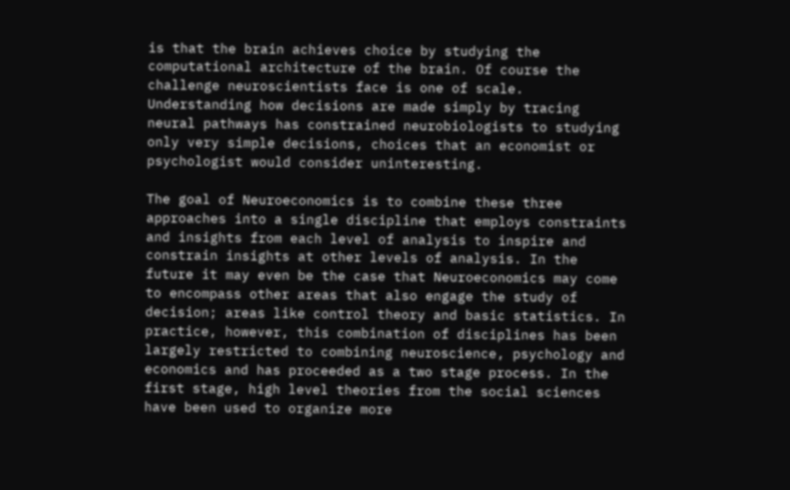is that the brain achieves choice by studying the computational architecture of the brain. Of course the challenge neuroscientists face is one of scale. Understanding how decisions are made simply by tracing neural pathways has constrained neurobiologists to studying only very simple decisions, choices that an economist or psychologist would consider uninteresting.

The goal of Neuroeconomics is to combine these three approaches into a single discipline that employs constraints and insights from each level of analysis to inspire and constrain insights at other levels of analysis. In the future it may even be the case that Neuroeconomics may come to encompass other areas that also engage the study of decision; areas like control theory and basic statistics. In practice, however, this combination of disciplines has been largely restricted to combining neuroscience, psychology and economics and has proceeded as a two stage process. In the first stage, high level theories from the social sciences have been used to organize more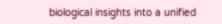biological insights into a unified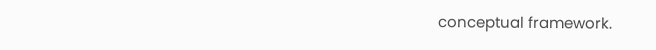conceptual framework.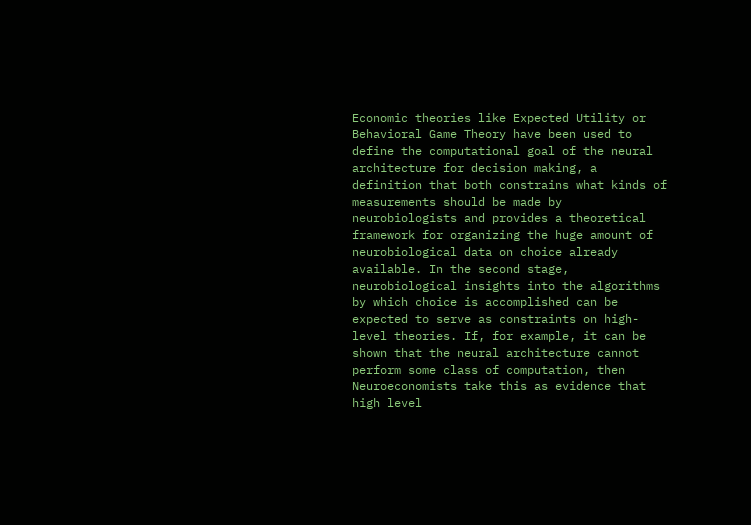Economic theories like Expected Utility or Behavioral Game Theory have been used to define the computational goal of the neural architecture for decision making, a definition that both constrains what kinds of measurements should be made by neurobiologists and provides a theoretical framework for organizing the huge amount of neurobiological data on choice already available. In the second stage, neurobiological insights into the algorithms by which choice is accomplished can be expected to serve as constraints on high-level theories. If, for example, it can be shown that the neural architecture cannot perform some class of computation, then Neuroeconomists take this as evidence that high level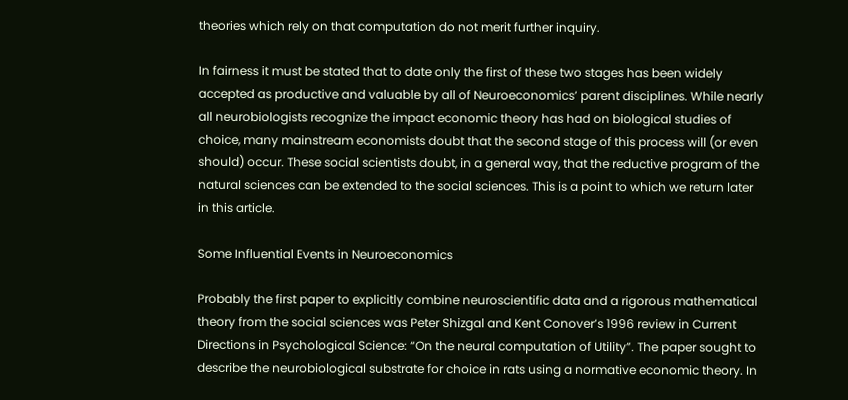theories which rely on that computation do not merit further inquiry.

In fairness it must be stated that to date only the first of these two stages has been widely accepted as productive and valuable by all of Neuroeconomics’ parent disciplines. While nearly all neurobiologists recognize the impact economic theory has had on biological studies of choice, many mainstream economists doubt that the second stage of this process will (or even should) occur. These social scientists doubt, in a general way, that the reductive program of the natural sciences can be extended to the social sciences. This is a point to which we return later in this article.

Some Influential Events in Neuroeconomics

Probably the first paper to explicitly combine neuroscientific data and a rigorous mathematical theory from the social sciences was Peter Shizgal and Kent Conover’s 1996 review in Current Directions in Psychological Science: “On the neural computation of Utility”. The paper sought to describe the neurobiological substrate for choice in rats using a normative economic theory. In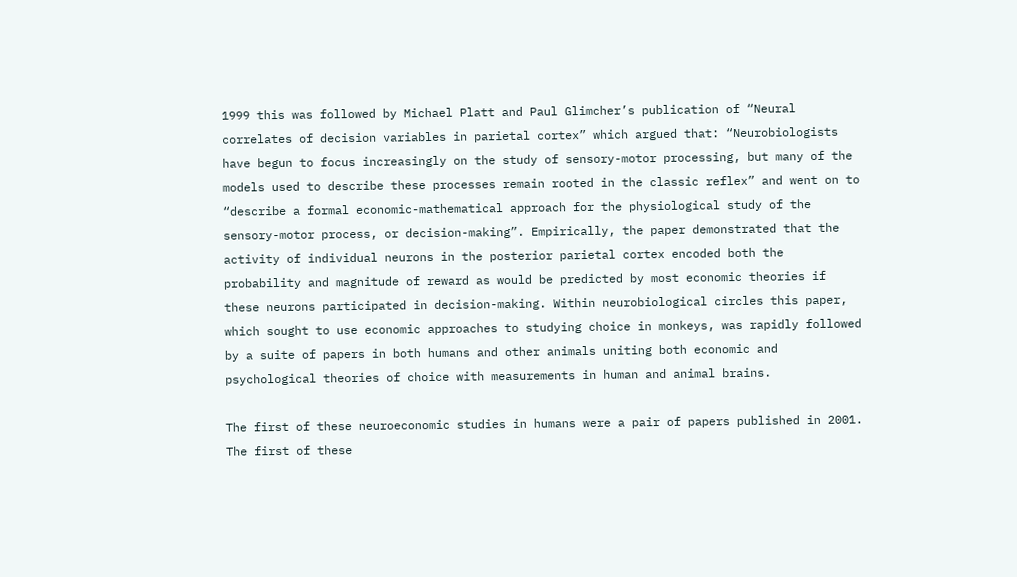1999 this was followed by Michael Platt and Paul Glimcher’s publication of “Neural correlates of decision variables in parietal cortex” which argued that: “Neurobiologists have begun to focus increasingly on the study of sensory-motor processing, but many of the models used to describe these processes remain rooted in the classic reflex” and went on to “describe a formal economic-mathematical approach for the physiological study of the sensory-motor process, or decision-making”. Empirically, the paper demonstrated that the activity of individual neurons in the posterior parietal cortex encoded both the probability and magnitude of reward as would be predicted by most economic theories if these neurons participated in decision-making. Within neurobiological circles this paper, which sought to use economic approaches to studying choice in monkeys, was rapidly followed by a suite of papers in both humans and other animals uniting both economic and psychological theories of choice with measurements in human and animal brains.

The first of these neuroeconomic studies in humans were a pair of papers published in 2001. The first of these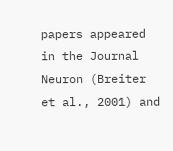papers appeared in the Journal Neuron (Breiter et al., 2001) and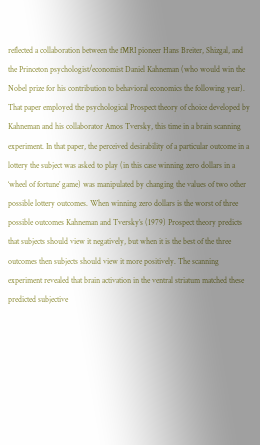reflected a collaboration between the fMRI pioneer Hans Breiter, Shizgal, and the Princeton psychologist/economist Daniel Kahneman (who would win the Nobel prize for his contribution to behavioral economics the following year). That paper employed the psychological Prospect theory of choice developed by Kahneman and his collaborator Amos Tversky, this time in a brain scanning experiment. In that paper, the perceived desirability of a particular outcome in a lottery the subject was asked to play (in this case winning zero dollars in a ‘wheel of fortune’ game) was manipulated by changing the values of two other possible lottery outcomes. When winning zero dollars is the worst of three possible outcomes Kahneman and Tversky’s (1979) Prospect theory predicts that subjects should view it negatively, but when it is the best of the three outcomes then subjects should view it more positively. The scanning experiment revealed that brain activation in the ventral striatum matched these predicted subjective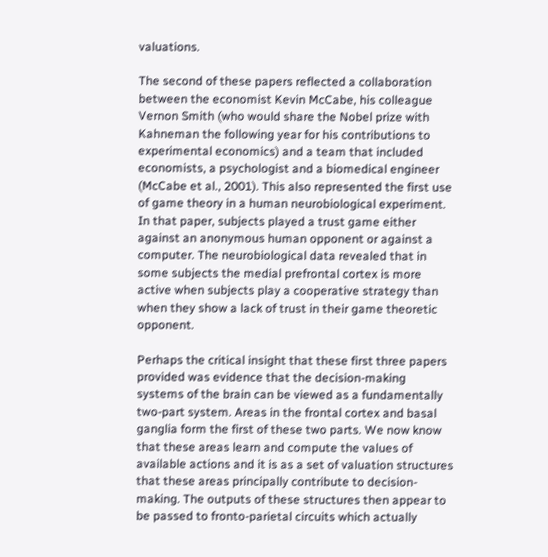valuations.

The second of these papers reflected a collaboration between the economist Kevin McCabe, his colleague Vernon Smith (who would share the Nobel prize with Kahneman the following year for his contributions to experimental economics) and a team that included economists, a psychologist and a biomedical engineer (McCabe et al., 2001). This also represented the first use of game theory in a human neurobiological experiment. In that paper, subjects played a trust game either against an anonymous human opponent or against a computer. The neurobiological data revealed that in some subjects the medial prefrontal cortex is more active when subjects play a cooperative strategy than when they show a lack of trust in their game theoretic opponent.

Perhaps the critical insight that these first three papers provided was evidence that the decision-making systems of the brain can be viewed as a fundamentally two-part system. Areas in the frontal cortex and basal ganglia form the first of these two parts. We now know that these areas learn and compute the values of available actions and it is as a set of valuation structures that these areas principally contribute to decision-making. The outputs of these structures then appear to be passed to fronto-parietal circuits which actually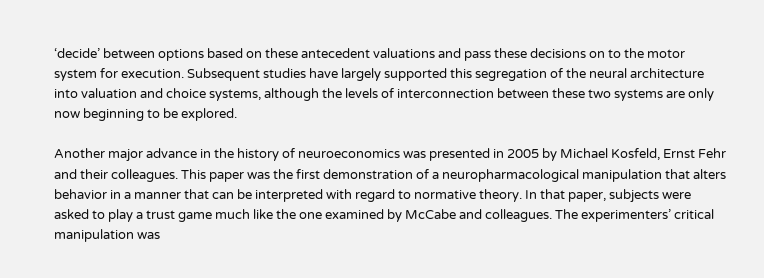‘decide’ between options based on these antecedent valuations and pass these decisions on to the motor system for execution. Subsequent studies have largely supported this segregation of the neural architecture into valuation and choice systems, although the levels of interconnection between these two systems are only now beginning to be explored.

Another major advance in the history of neuroeconomics was presented in 2005 by Michael Kosfeld, Ernst Fehr and their colleagues. This paper was the first demonstration of a neuropharmacological manipulation that alters behavior in a manner that can be interpreted with regard to normative theory. In that paper, subjects were asked to play a trust game much like the one examined by McCabe and colleagues. The experimenters’ critical manipulation was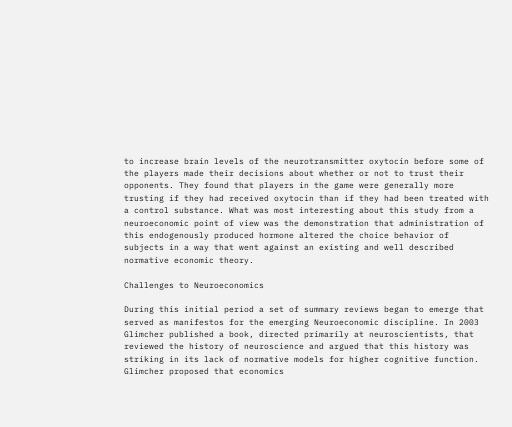to increase brain levels of the neurotransmitter oxytocin before some of the players made their decisions about whether or not to trust their opponents. They found that players in the game were generally more trusting if they had received oxytocin than if they had been treated with a control substance. What was most interesting about this study from a neuroeconomic point of view was the demonstration that administration of this endogenously produced hormone altered the choice behavior of subjects in a way that went against an existing and well described normative economic theory.

Challenges to Neuroeconomics

During this initial period a set of summary reviews began to emerge that served as manifestos for the emerging Neuroeconomic discipline. In 2003 Glimcher published a book, directed primarily at neuroscientists, that reviewed the history of neuroscience and argued that this history was striking in its lack of normative models for higher cognitive function. Glimcher proposed that economics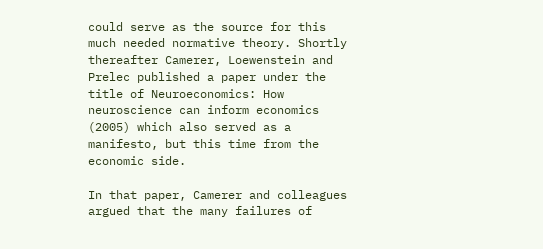could serve as the source for this much needed normative theory. Shortly thereafter Camerer, Loewenstein and Prelec published a paper under the title of Neuroeconomics: How neuroscience can inform economics (2005) which also served as a manifesto, but this time from the economic side.

In that paper, Camerer and colleagues argued that the many failures of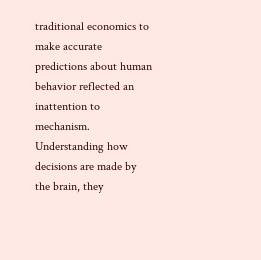traditional economics to make accurate predictions about human behavior reflected an inattention to mechanism. Understanding how decisions are made by the brain, they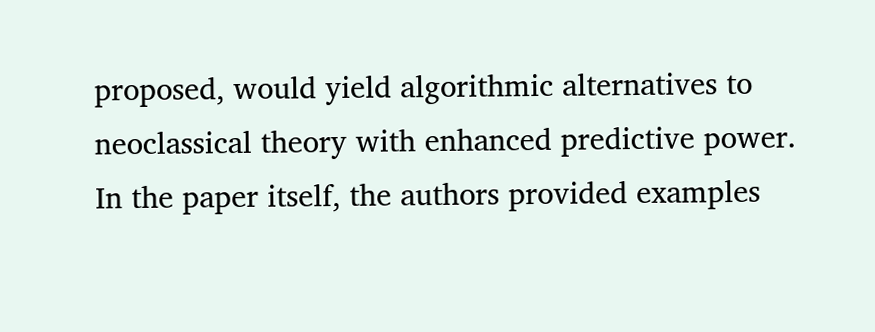proposed, would yield algorithmic alternatives to neoclassical theory with enhanced predictive power. In the paper itself, the authors provided examples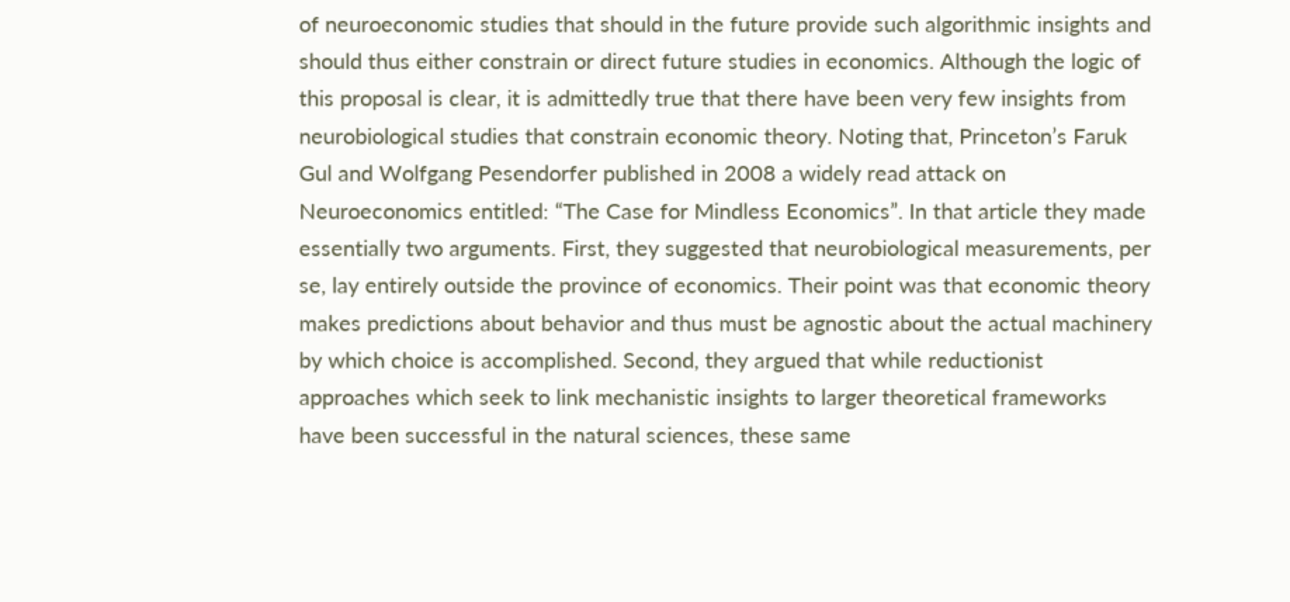of neuroeconomic studies that should in the future provide such algorithmic insights and should thus either constrain or direct future studies in economics. Although the logic of this proposal is clear, it is admittedly true that there have been very few insights from neurobiological studies that constrain economic theory. Noting that, Princeton’s Faruk Gul and Wolfgang Pesendorfer published in 2008 a widely read attack on Neuroeconomics entitled: “The Case for Mindless Economics”. In that article they made essentially two arguments. First, they suggested that neurobiological measurements, per se, lay entirely outside the province of economics. Their point was that economic theory makes predictions about behavior and thus must be agnostic about the actual machinery by which choice is accomplished. Second, they argued that while reductionist approaches which seek to link mechanistic insights to larger theoretical frameworks have been successful in the natural sciences, these same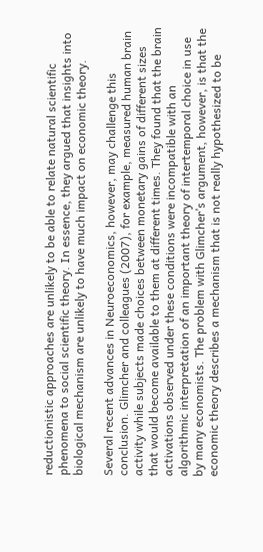reductionistic approaches are unlikely to be able to relate natural scientific phenomena to social scientific theory. In essence, they argued that insights into biological mechanism are unlikely to have much impact on economic theory.

Several recent advances in Neuroeconomics, however, may challenge this conclusion. Glimcher and colleagues (2007), for example, measured human brain activity while subjects made choices between monetary gains of different sizes that would become available to them at different times. They found that the brain activations observed under these conditions were incompatible with an algorithmic interpretation of an important theory of intertemporal choice in use by many economists. The problem with Glimcher’s argument, however, is that the economic theory describes a mechanism that is not really hypothesized to be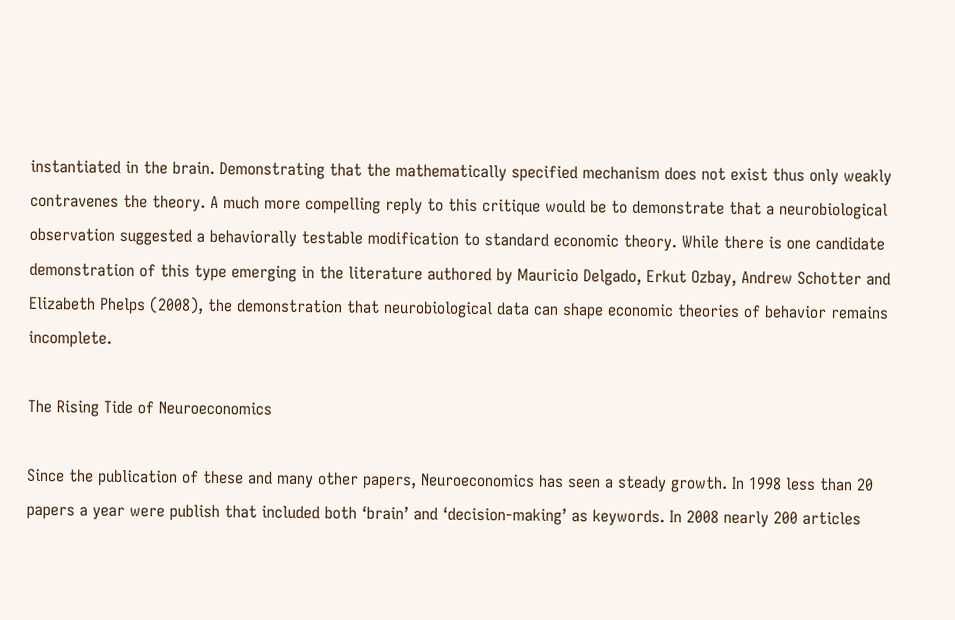instantiated in the brain. Demonstrating that the mathematically specified mechanism does not exist thus only weakly contravenes the theory. A much more compelling reply to this critique would be to demonstrate that a neurobiological observation suggested a behaviorally testable modification to standard economic theory. While there is one candidate demonstration of this type emerging in the literature authored by Mauricio Delgado, Erkut Ozbay, Andrew Schotter and Elizabeth Phelps (2008), the demonstration that neurobiological data can shape economic theories of behavior remains incomplete.

The Rising Tide of Neuroeconomics

Since the publication of these and many other papers, Neuroeconomics has seen a steady growth. In 1998 less than 20 papers a year were publish that included both ‘brain’ and ‘decision-making’ as keywords. In 2008 nearly 200 articles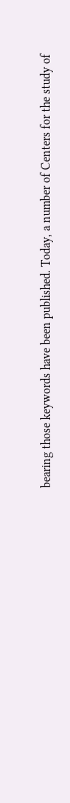bearing those keywords have been published. Today, a number of Centers for the study of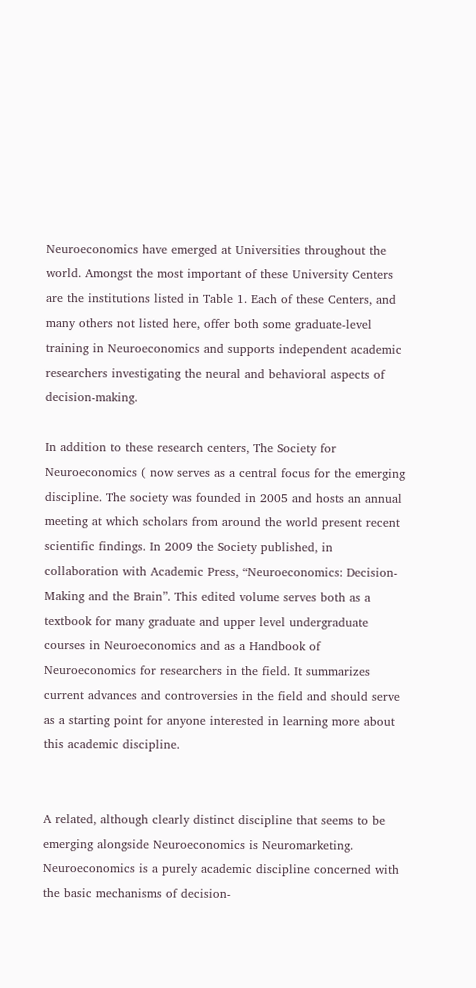Neuroeconomics have emerged at Universities throughout the world. Amongst the most important of these University Centers are the institutions listed in Table 1. Each of these Centers, and many others not listed here, offer both some graduate-level training in Neuroeconomics and supports independent academic researchers investigating the neural and behavioral aspects of decision-making.

In addition to these research centers, The Society for Neuroeconomics ( now serves as a central focus for the emerging discipline. The society was founded in 2005 and hosts an annual meeting at which scholars from around the world present recent scientific findings. In 2009 the Society published, in collaboration with Academic Press, “Neuroeconomics: Decision-Making and the Brain”. This edited volume serves both as a textbook for many graduate and upper level undergraduate courses in Neuroeconomics and as a Handbook of Neuroeconomics for researchers in the field. It summarizes current advances and controversies in the field and should serve as a starting point for anyone interested in learning more about this academic discipline.


A related, although clearly distinct discipline that seems to be emerging alongside Neuroeconomics is Neuromarketing. Neuroeconomics is a purely academic discipline concerned with the basic mechanisms of decision-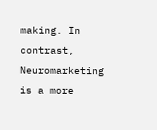making. In contrast, Neuromarketing is a more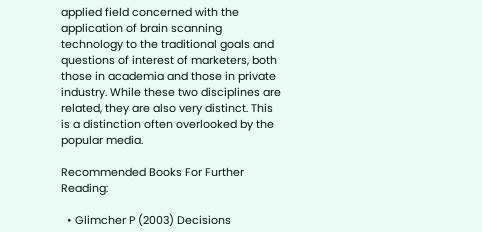applied field concerned with the application of brain scanning technology to the traditional goals and questions of interest of marketers, both those in academia and those in private industry. While these two disciplines are related, they are also very distinct. This is a distinction often overlooked by the popular media.

Recommended Books For Further Reading:

  • Glimcher P (2003) Decisions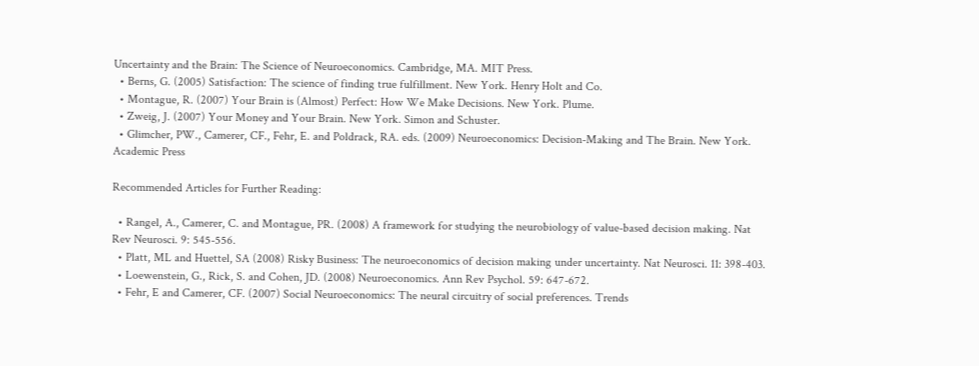Uncertainty and the Brain: The Science of Neuroeconomics. Cambridge, MA. MIT Press.
  • Berns, G. (2005) Satisfaction: The science of finding true fulfillment. New York. Henry Holt and Co.
  • Montague, R. (2007) Your Brain is (Almost) Perfect: How We Make Decisions. New York. Plume.
  • Zweig, J. (2007) Your Money and Your Brain. New York. Simon and Schuster.
  • Glimcher, PW., Camerer, CF., Fehr, E. and Poldrack, RA. eds. (2009) Neuroeconomics: Decision-Making and The Brain. New York. Academic Press

Recommended Articles for Further Reading:

  • Rangel, A., Camerer, C. and Montague, PR. (2008) A framework for studying the neurobiology of value-based decision making. Nat Rev Neurosci. 9: 545-556.
  • Platt, ML and Huettel, SA (2008) Risky Business: The neuroeconomics of decision making under uncertainty. Nat Neurosci. 11: 398-403.
  • Loewenstein, G., Rick, S. and Cohen, JD. (2008) Neuroeconomics. Ann Rev Psychol. 59: 647-672.
  • Fehr, E and Camerer, CF. (2007) Social Neuroeconomics: The neural circuitry of social preferences. Trends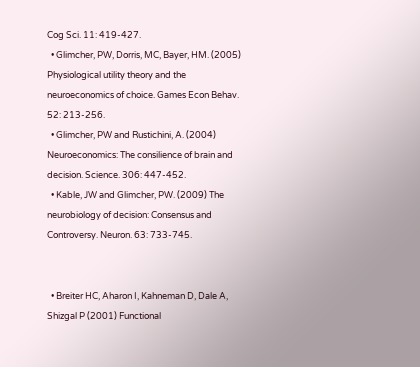Cog Sci. 11: 419-427.
  • Glimcher, PW, Dorris, MC, Bayer, HM. (2005) Physiological utility theory and the neuroeconomics of choice. Games Econ Behav. 52: 213-256.
  • Glimcher, PW and Rustichini, A. (2004) Neuroeconomics: The consilience of brain and decision. Science. 306: 447-452.
  • Kable, JW and Glimcher, PW. (2009) The neurobiology of decision: Consensus and Controversy. Neuron. 63: 733-745.


  • Breiter HC, Aharon I, Kahneman D, Dale A, Shizgal P (2001) Functional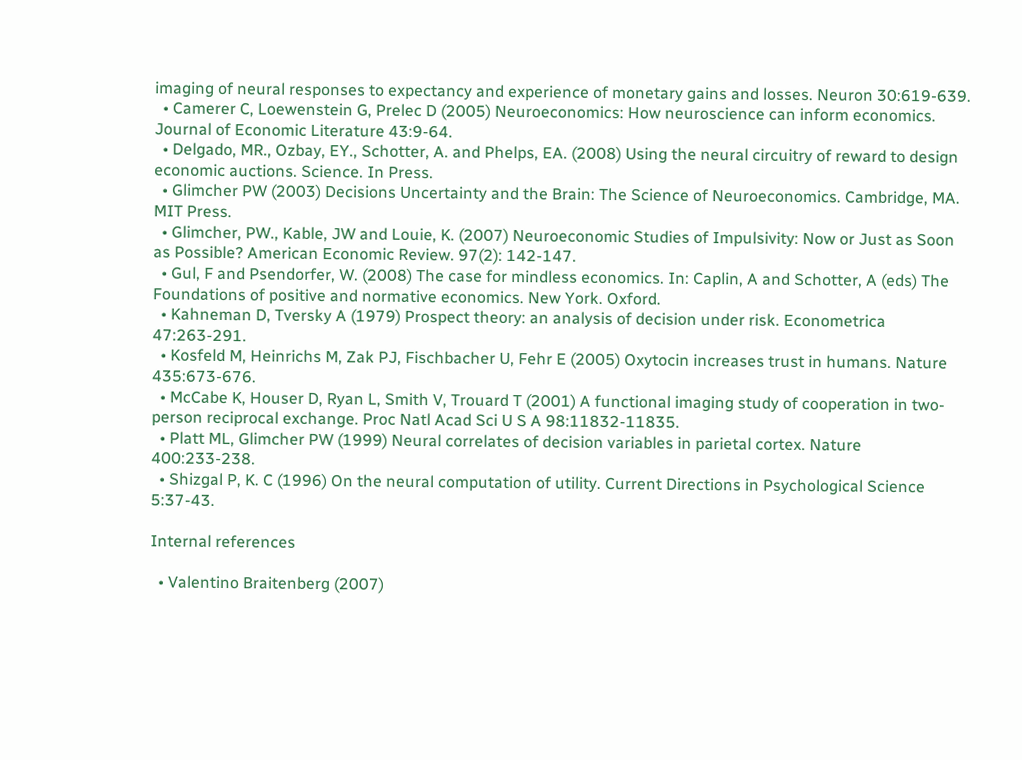imaging of neural responses to expectancy and experience of monetary gains and losses. Neuron 30:619-639.
  • Camerer C, Loewenstein G, Prelec D (2005) Neuroeconomics: How neuroscience can inform economics. Journal of Economic Literature 43:9-64.
  • Delgado, MR., Ozbay, EY., Schotter, A. and Phelps, EA. (2008) Using the neural circuitry of reward to design economic auctions. Science. In Press.
  • Glimcher PW (2003) Decisions Uncertainty and the Brain: The Science of Neuroeconomics. Cambridge, MA. MIT Press.
  • Glimcher, PW., Kable, JW and Louie, K. (2007) Neuroeconomic Studies of Impulsivity: Now or Just as Soon as Possible? American Economic Review. 97(2): 142-147.
  • Gul, F and Psendorfer, W. (2008) The case for mindless economics. In: Caplin, A and Schotter, A (eds) The Foundations of positive and normative economics. New York. Oxford.
  • Kahneman D, Tversky A (1979) Prospect theory: an analysis of decision under risk. Econometrica 47:263-291.
  • Kosfeld M, Heinrichs M, Zak PJ, Fischbacher U, Fehr E (2005) Oxytocin increases trust in humans. Nature 435:673-676.
  • McCabe K, Houser D, Ryan L, Smith V, Trouard T (2001) A functional imaging study of cooperation in two-person reciprocal exchange. Proc Natl Acad Sci U S A 98:11832-11835.
  • Platt ML, Glimcher PW (1999) Neural correlates of decision variables in parietal cortex. Nature 400:233-238.
  • Shizgal P, K. C (1996) On the neural computation of utility. Current Directions in Psychological Science 5:37-43.

Internal references

  • Valentino Braitenberg (2007)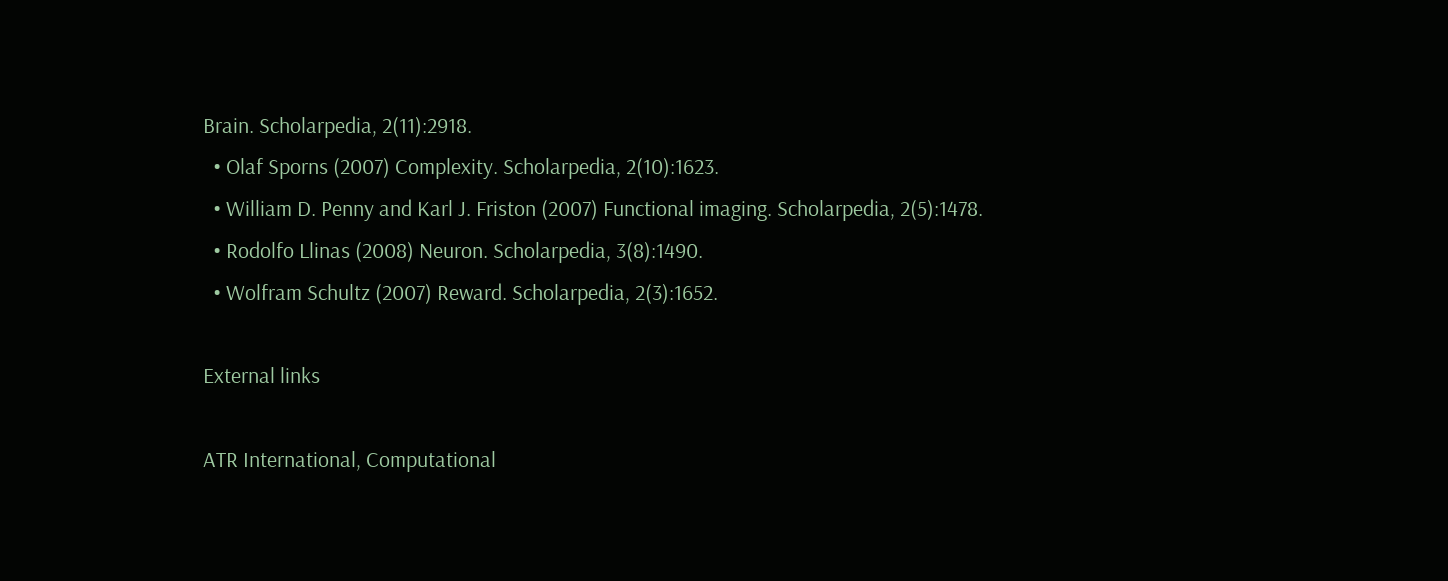Brain. Scholarpedia, 2(11):2918.
  • Olaf Sporns (2007) Complexity. Scholarpedia, 2(10):1623.
  • William D. Penny and Karl J. Friston (2007) Functional imaging. Scholarpedia, 2(5):1478.
  • Rodolfo Llinas (2008) Neuron. Scholarpedia, 3(8):1490.
  • Wolfram Schultz (2007) Reward. Scholarpedia, 2(3):1652.

External links

ATR International, Computational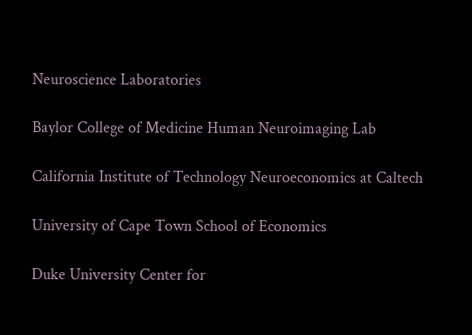Neuroscience Laboratories

Baylor College of Medicine Human Neuroimaging Lab

California Institute of Technology Neuroeconomics at Caltech

University of Cape Town School of Economics

Duke University Center for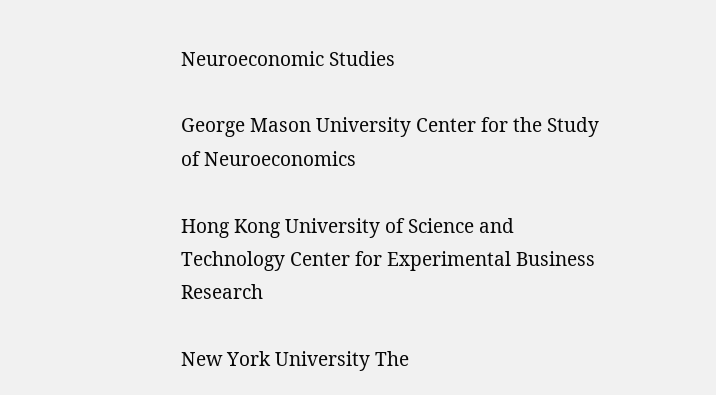Neuroeconomic Studies

George Mason University Center for the Study of Neuroeconomics

Hong Kong University of Science and Technology Center for Experimental Business Research

New York University The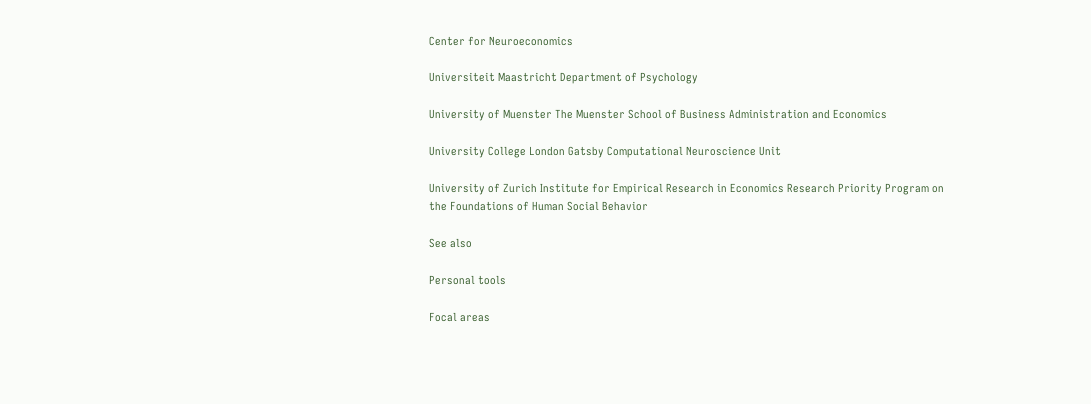Center for Neuroeconomics

Universiteit Maastricht Department of Psychology

University of Muenster The Muenster School of Business Administration and Economics

University College London Gatsby Computational Neuroscience Unit

University of Zurich Institute for Empirical Research in Economics Research Priority Program on the Foundations of Human Social Behavior

See also

Personal tools

Focal areas